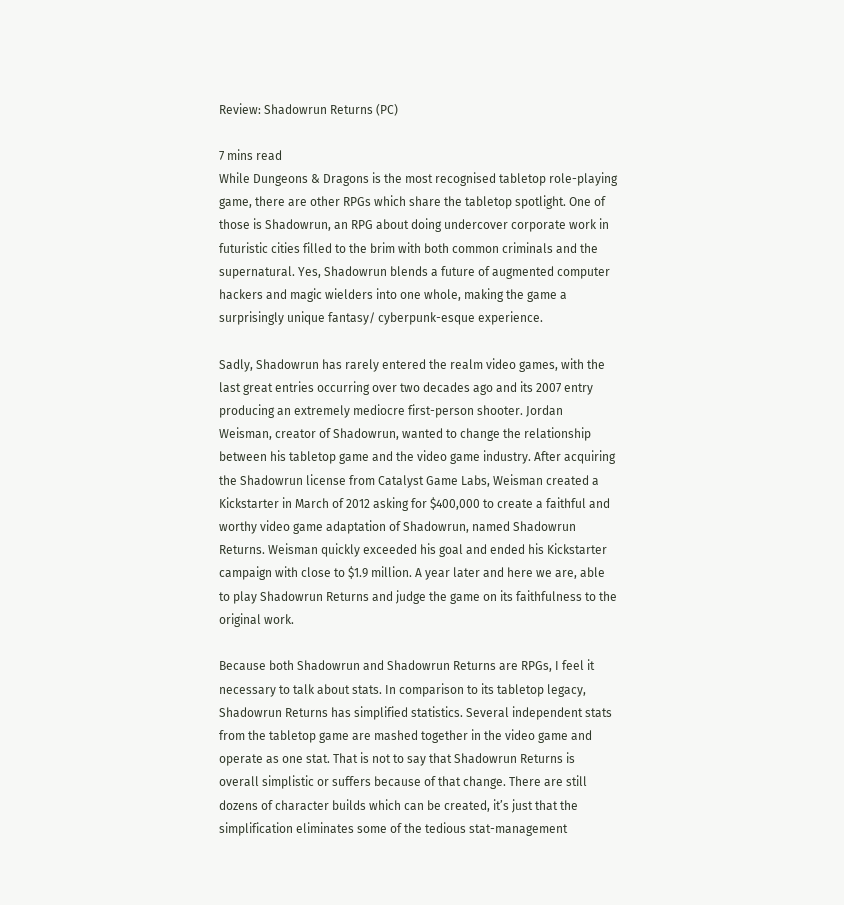Review: Shadowrun Returns (PC)

7 mins read
While Dungeons & Dragons is the most recognised tabletop role-playing game, there are other RPGs which share the tabletop spotlight. One of those is Shadowrun, an RPG about doing undercover corporate work in futuristic cities filled to the brim with both common criminals and the supernatural. Yes, Shadowrun blends a future of augmented computer hackers and magic wielders into one whole, making the game a surprisingly unique fantasy/ cyberpunk-esque experience.

Sadly, Shadowrun has rarely entered the realm video games, with the last great entries occurring over two decades ago and its 2007 entry producing an extremely mediocre first-person shooter. Jordan Weisman, creator of Shadowrun, wanted to change the relationship between his tabletop game and the video game industry. After acquiring the Shadowrun license from Catalyst Game Labs, Weisman created a Kickstarter in March of 2012 asking for $400,000 to create a faithful and worthy video game adaptation of Shadowrun, named Shadowrun Returns. Weisman quickly exceeded his goal and ended his Kickstarter campaign with close to $1.9 million. A year later and here we are, able to play Shadowrun Returns and judge the game on its faithfulness to the original work.

Because both Shadowrun and Shadowrun Returns are RPGs, I feel it necessary to talk about stats. In comparison to its tabletop legacy, Shadowrun Returns has simplified statistics. Several independent stats from the tabletop game are mashed together in the video game and operate as one stat. That is not to say that Shadowrun Returns is overall simplistic or suffers because of that change. There are still dozens of character builds which can be created, it’s just that the simplification eliminates some of the tedious stat-management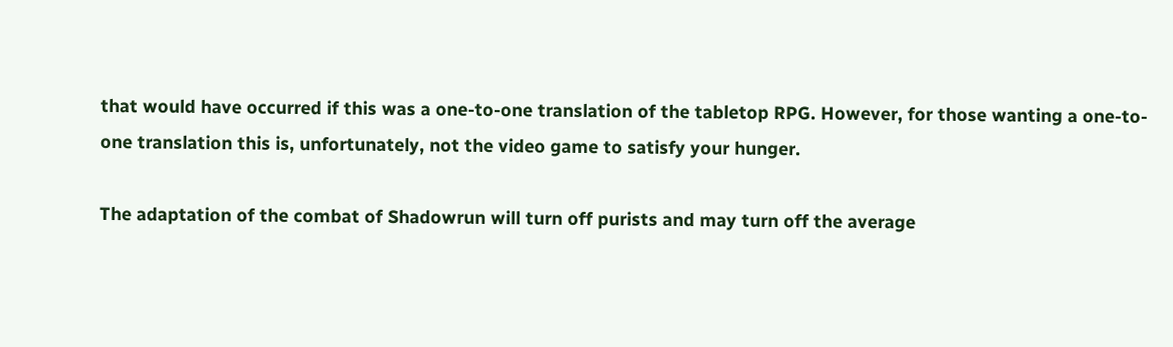that would have occurred if this was a one-to-one translation of the tabletop RPG. However, for those wanting a one-to-one translation this is, unfortunately, not the video game to satisfy your hunger.

The adaptation of the combat of Shadowrun will turn off purists and may turn off the average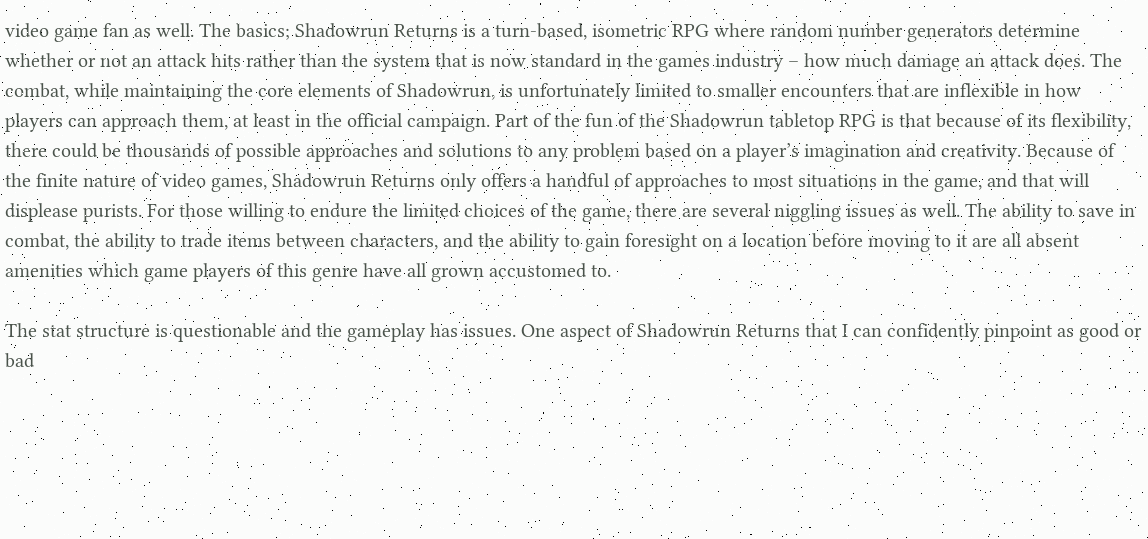video game fan as well. The basics; Shadowrun Returns is a turn-based, isometric RPG where random number generators determine whether or not an attack hits rather than the system that is now standard in the games industry – how much damage an attack does. The combat, while maintaining the core elements of Shadowrun, is unfortunately limited to smaller encounters that are inflexible in how players can approach them, at least in the official campaign. Part of the fun of the Shadowrun tabletop RPG is that because of its flexibility, there could be thousands of possible approaches and solutions to any problem based on a player’s imagination and creativity. Because of the finite nature of video games, Shadowrun Returns only offers a handful of approaches to most situations in the game, and that will displease purists. For those willing to endure the limited choices of the game, there are several niggling issues as well. The ability to save in combat, the ability to trade items between characters, and the ability to gain foresight on a location before moving to it are all absent amenities which game players of this genre have all grown accustomed to.

The stat structure is questionable and the gameplay has issues. One aspect of Shadowrun Returns that I can confidently pinpoint as good or bad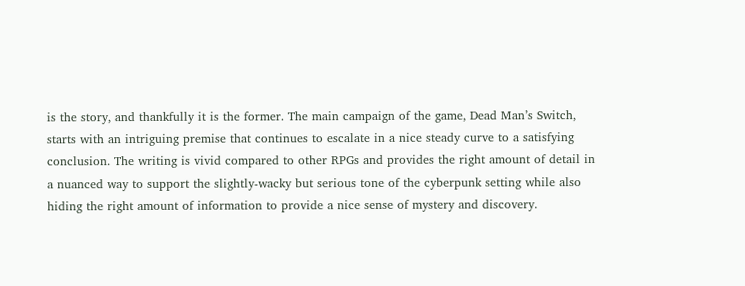is the story, and thankfully it is the former. The main campaign of the game, Dead Man’s Switch, starts with an intriguing premise that continues to escalate in a nice steady curve to a satisfying conclusion. The writing is vivid compared to other RPGs and provides the right amount of detail in a nuanced way to support the slightly-wacky but serious tone of the cyberpunk setting while also hiding the right amount of information to provide a nice sense of mystery and discovery.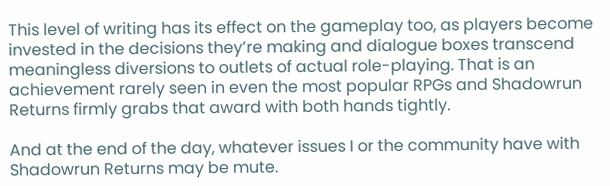This level of writing has its effect on the gameplay too, as players become invested in the decisions they’re making and dialogue boxes transcend meaningless diversions to outlets of actual role-playing. That is an achievement rarely seen in even the most popular RPGs and Shadowrun Returns firmly grabs that award with both hands tightly.

And at the end of the day, whatever issues I or the community have with Shadowrun Returns may be mute.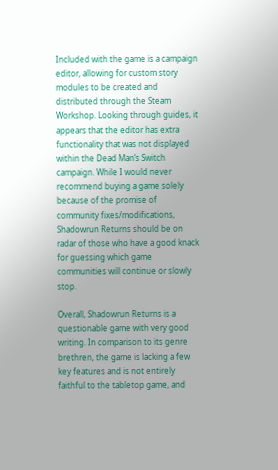Included with the game is a campaign editor, allowing for custom story modules to be created and distributed through the Steam Workshop. Looking through guides, it appears that the editor has extra functionality that was not displayed within the Dead Man’s Switch campaign. While I would never recommend buying a game solely because of the promise of community fixes/modifications, Shadowrun Returns should be on radar of those who have a good knack for guessing which game communities will continue or slowly stop.

Overall, Shadowrun Returns is a questionable game with very good writing. In comparison to its genre brethren, the game is lacking a few key features and is not entirely faithful to the tabletop game, and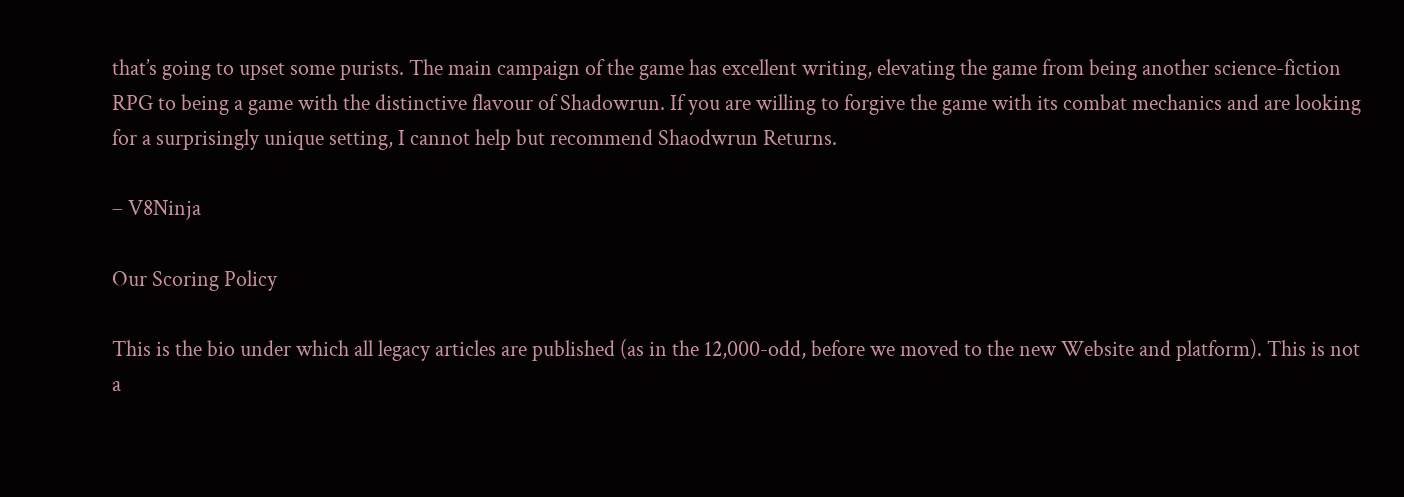that’s going to upset some purists. The main campaign of the game has excellent writing, elevating the game from being another science-fiction RPG to being a game with the distinctive flavour of Shadowrun. If you are willing to forgive the game with its combat mechanics and are looking for a surprisingly unique setting, I cannot help but recommend Shaodwrun Returns.

– V8Ninja

Our Scoring Policy

This is the bio under which all legacy articles are published (as in the 12,000-odd, before we moved to the new Website and platform). This is not a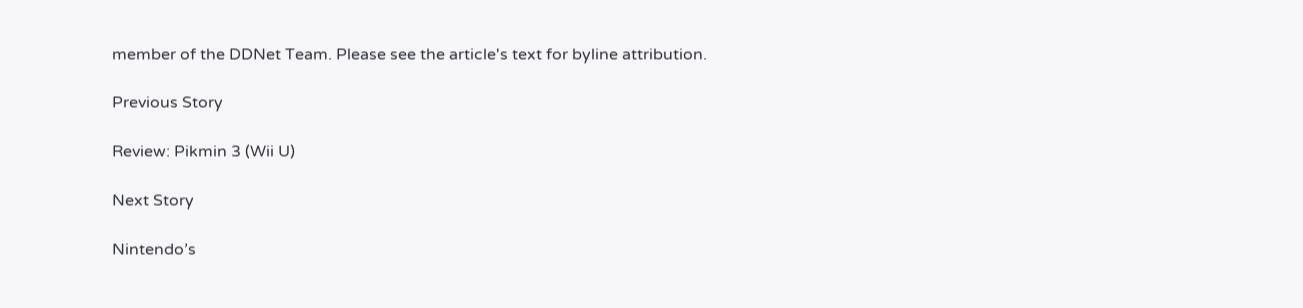member of the DDNet Team. Please see the article's text for byline attribution.

Previous Story

Review: Pikmin 3 (Wii U)

Next Story

Nintendo’s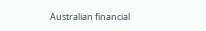Australian financial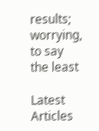results; worrying, to say the least

Latest Articles